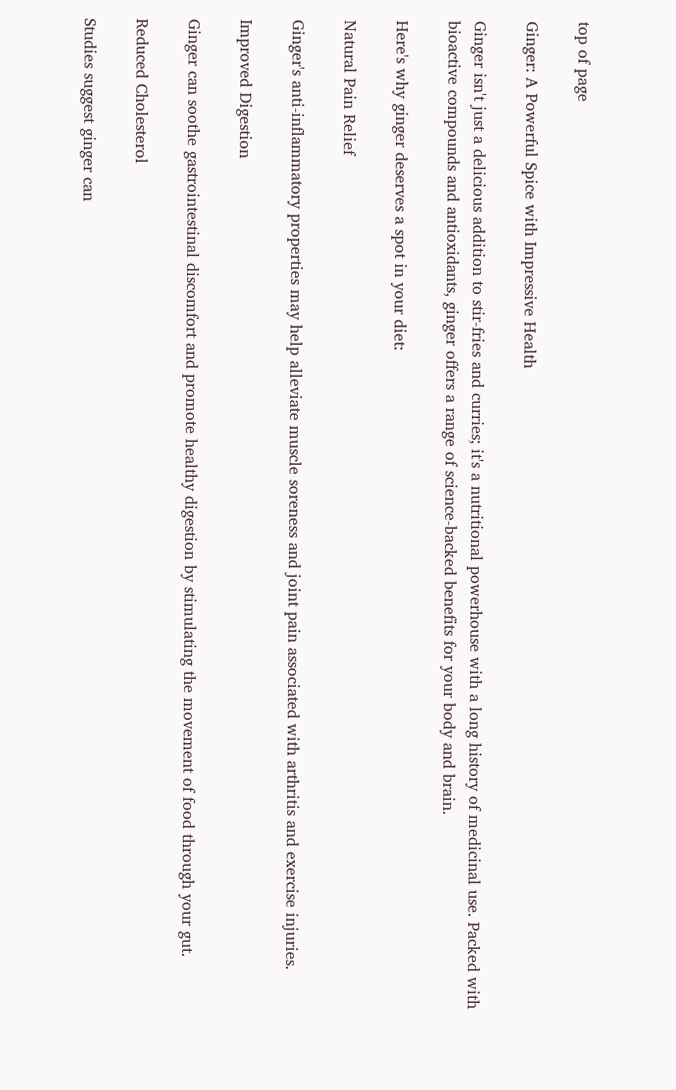top of page

Ginger: A Powerful Spice with Impressive Health

Ginger isn't just a delicious addition to stir-fries and curries; it's a nutritional powerhouse with a long history of medicinal use. Packed with bioactive compounds and antioxidants, ginger offers a range of science-backed benefits for your body and brain.

Here's why ginger deserves a spot in your diet:

Natural Pain Relief

Ginger's anti-inflammatory properties may help alleviate muscle soreness and joint pain associated with arthritis and exercise injuries.

Improved Digestion

Ginger can soothe gastrointestinal discomfort and promote healthy digestion by stimulating the movement of food through your gut.

Reduced Cholesterol

Studies suggest ginger can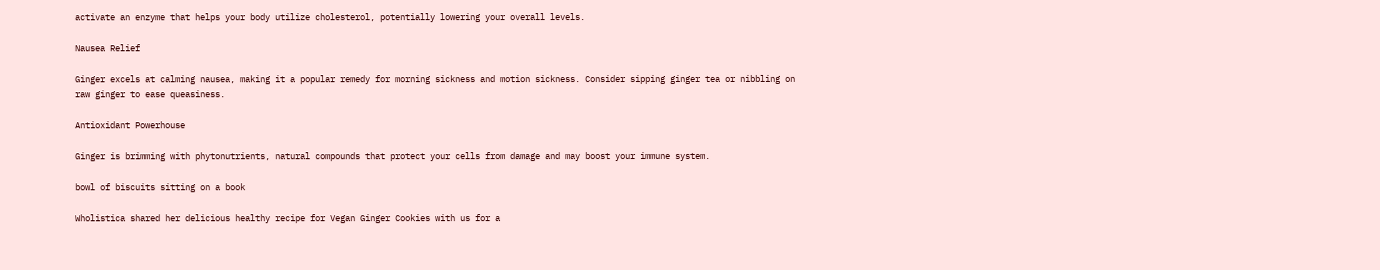activate an enzyme that helps your body utilize cholesterol, potentially lowering your overall levels.

Nausea Relief

Ginger excels at calming nausea, making it a popular remedy for morning sickness and motion sickness. Consider sipping ginger tea or nibbling on raw ginger to ease queasiness.

Antioxidant Powerhouse

Ginger is brimming with phytonutrients, natural compounds that protect your cells from damage and may boost your immune system.

bowl of biscuits sitting on a book

Wholistica shared her delicious healthy recipe for Vegan Ginger Cookies with us for a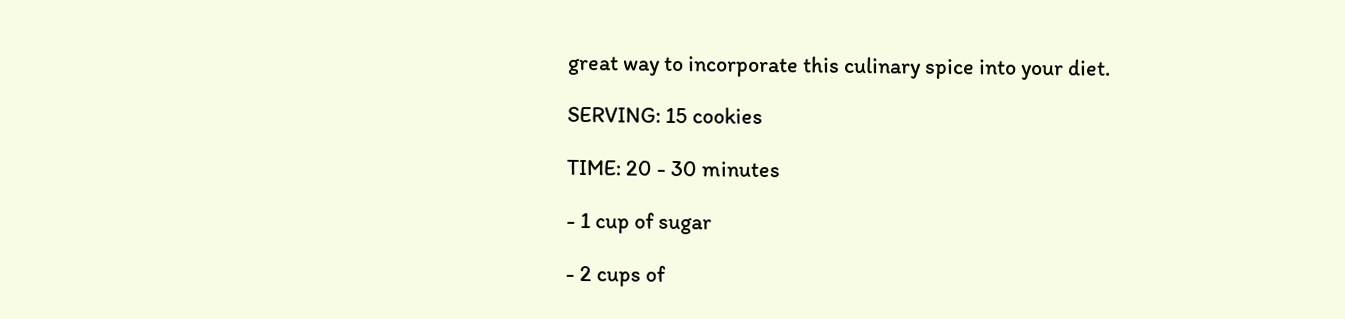great way to incorporate this culinary spice into your diet.

SERVING: 15 cookies

TIME: 20 - 30 minutes

- 1 cup of sugar

- 2 cups of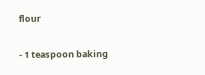flour

- 1 teaspoon baking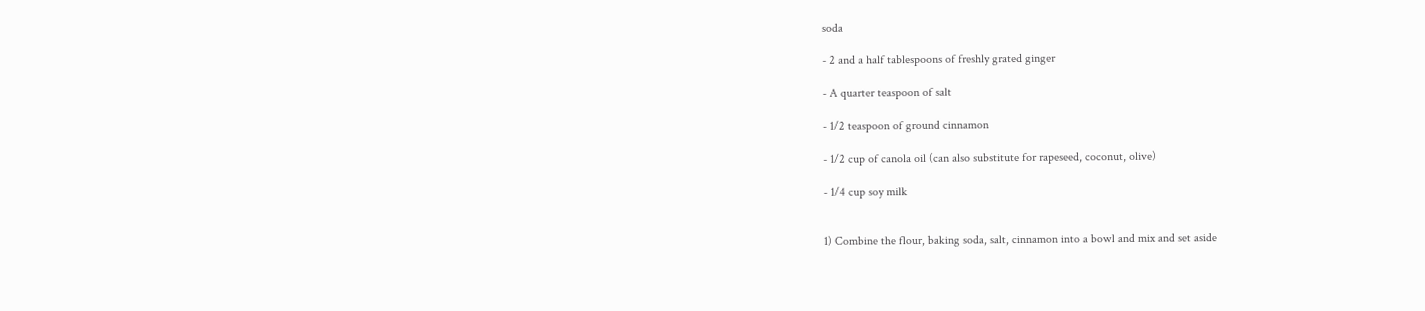soda

- 2 and a half tablespoons of freshly grated ginger

- A quarter teaspoon of salt

- 1/2 teaspoon of ground cinnamon

- 1/2 cup of canola oil (can also substitute for rapeseed, coconut, olive)

- 1/4 cup soy milk


1) Combine the flour, baking soda, salt, cinnamon into a bowl and mix and set aside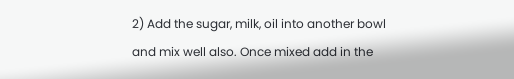2) Add the sugar, milk, oil into another bowl and mix well also. Once mixed add in the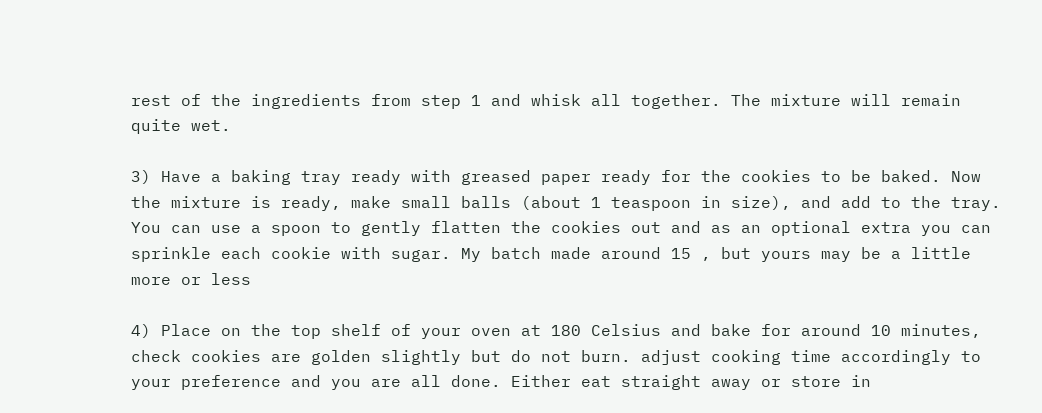rest of the ingredients from step 1 and whisk all together. The mixture will remain quite wet.

3) Have a baking tray ready with greased paper ready for the cookies to be baked. Now the mixture is ready, make small balls (about 1 teaspoon in size), and add to the tray. You can use a spoon to gently flatten the cookies out and as an optional extra you can sprinkle each cookie with sugar. My batch made around 15 , but yours may be a little more or less

4) Place on the top shelf of your oven at 180 Celsius and bake for around 10 minutes, check cookies are golden slightly but do not burn. adjust cooking time accordingly to your preference and you are all done. Either eat straight away or store in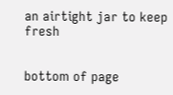an airtight jar to keep fresh


bottom of page